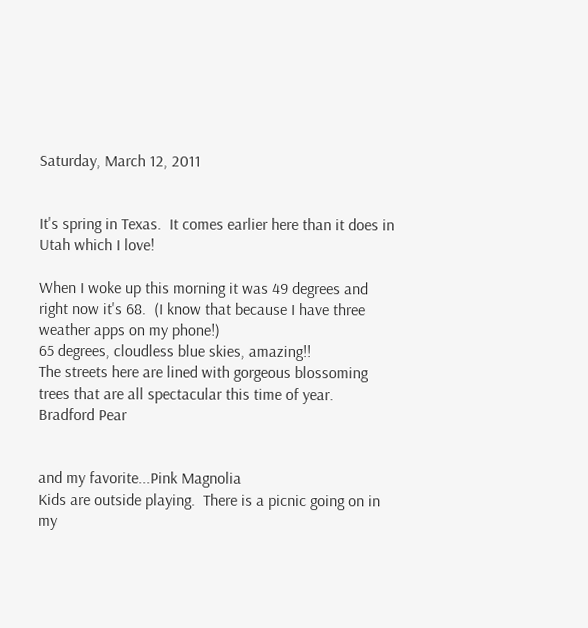Saturday, March 12, 2011


It's spring in Texas.  It comes earlier here than it does in Utah which I love!

When I woke up this morning it was 49 degrees and right now it's 68.  (I know that because I have three weather apps on my phone!)
65 degrees, cloudless blue skies, amazing!!
The streets here are lined with gorgeous blossoming trees that are all spectacular this time of year.
Bradford Pear


and my favorite...Pink Magnolia
Kids are outside playing.  There is a picnic going on in my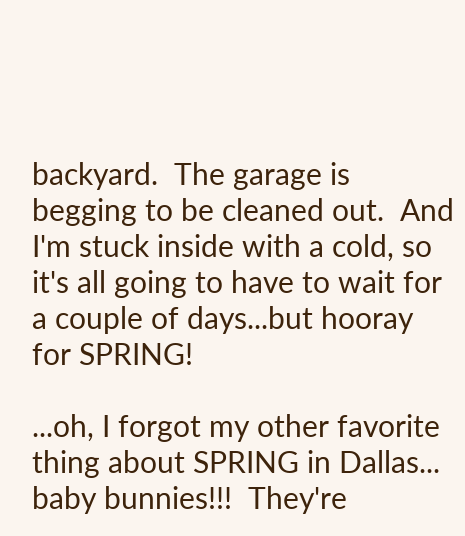backyard.  The garage is begging to be cleaned out.  And I'm stuck inside with a cold, so it's all going to have to wait for a couple of days...but hooray for SPRING!

...oh, I forgot my other favorite thing about SPRING in Dallas...
baby bunnies!!!  They're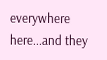everywhere here...and they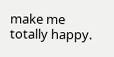make me totally happy.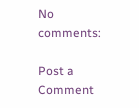No comments:

Post a Comment